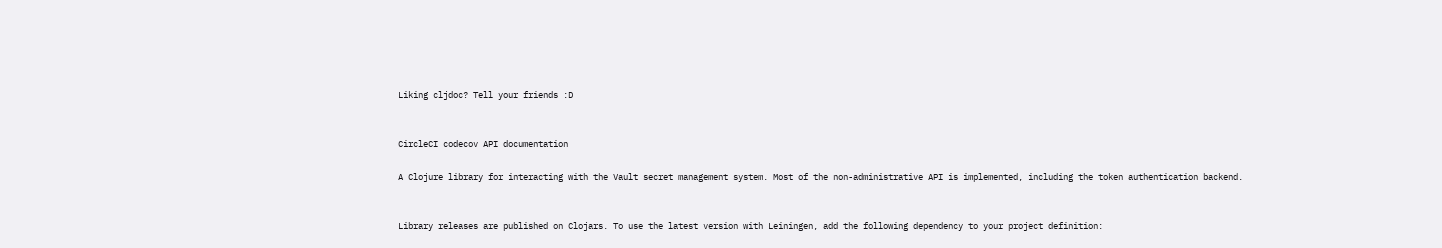Liking cljdoc? Tell your friends :D


CircleCI codecov API documentation

A Clojure library for interacting with the Vault secret management system. Most of the non-administrative API is implemented, including the token authentication backend.


Library releases are published on Clojars. To use the latest version with Leiningen, add the following dependency to your project definition: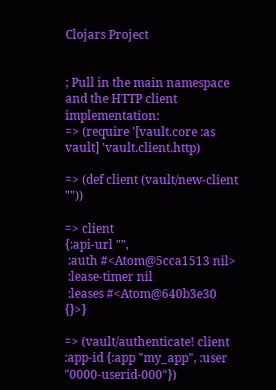Clojars Project


; Pull in the main namespace and the HTTP client implementation:
=> (require '[vault.core :as vault] 'vault.client.http)

=> (def client (vault/new-client ""))

=> client
{:api-url "",
 :auth #<Atom@5cca1513 nil>
 :lease-timer nil
 :leases #<Atom@640b3e30 {}>}

=> (vault/authenticate! client :app-id {:app "my_app", :user "0000-userid-000"})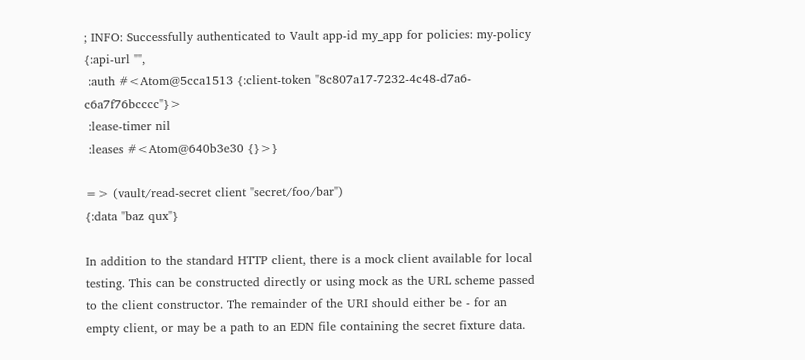; INFO: Successfully authenticated to Vault app-id my_app for policies: my-policy
{:api-url "",
 :auth #<Atom@5cca1513 {:client-token "8c807a17-7232-4c48-d7a6-c6a7f76bcccc"}>
 :lease-timer nil
 :leases #<Atom@640b3e30 {}>}

=> (vault/read-secret client "secret/foo/bar")
{:data "baz qux"}

In addition to the standard HTTP client, there is a mock client available for local testing. This can be constructed directly or using mock as the URL scheme passed to the client constructor. The remainder of the URI should either be - for an empty client, or may be a path to an EDN file containing the secret fixture data.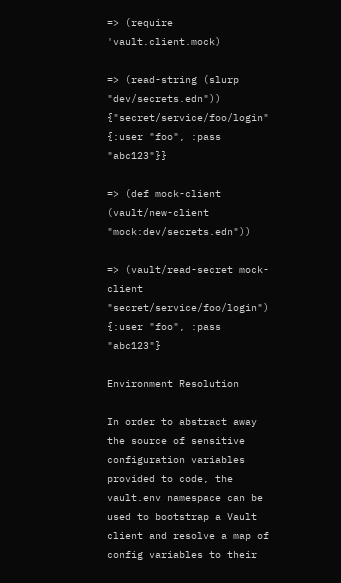=> (require 'vault.client.mock)

=> (read-string (slurp "dev/secrets.edn"))
{"secret/service/foo/login" {:user "foo", :pass "abc123"}}

=> (def mock-client (vault/new-client "mock:dev/secrets.edn"))

=> (vault/read-secret mock-client "secret/service/foo/login")
{:user "foo", :pass "abc123"}

Environment Resolution

In order to abstract away the source of sensitive configuration variables provided to code, the vault.env namespace can be used to bootstrap a Vault client and resolve a map of config variables to their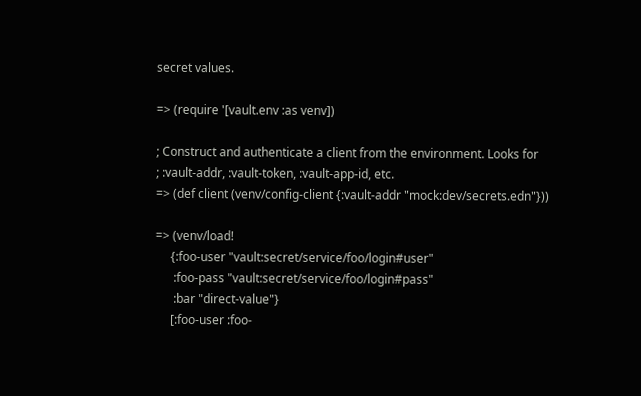secret values.

=> (require '[vault.env :as venv])

; Construct and authenticate a client from the environment. Looks for
; :vault-addr, :vault-token, :vault-app-id, etc.
=> (def client (venv/config-client {:vault-addr "mock:dev/secrets.edn"}))

=> (venv/load!
     {:foo-user "vault:secret/service/foo/login#user"
      :foo-pass "vault:secret/service/foo/login#pass"
      :bar "direct-value"}
     [:foo-user :foo-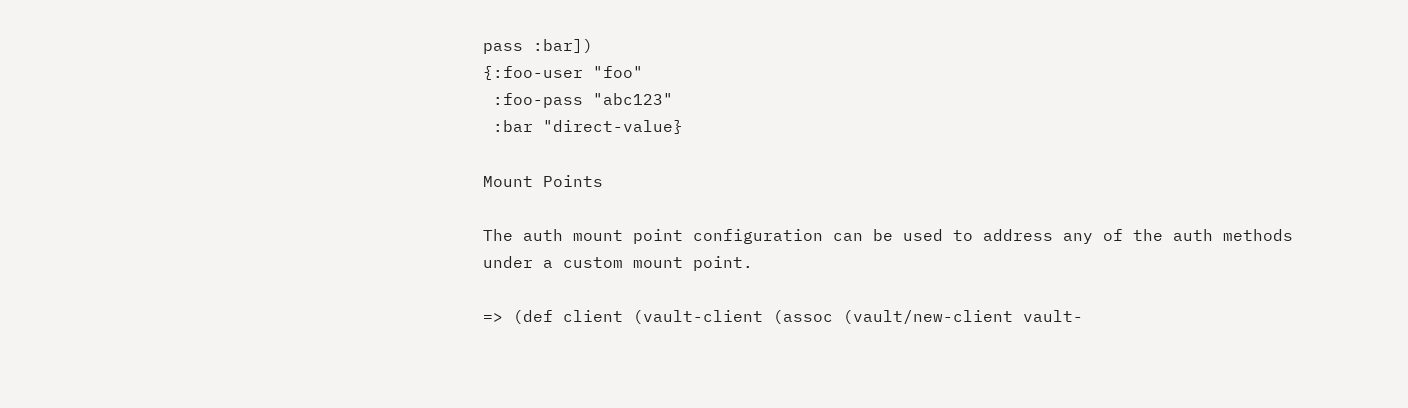pass :bar])
{:foo-user "foo"
 :foo-pass "abc123"
 :bar "direct-value}

Mount Points

The auth mount point configuration can be used to address any of the auth methods under a custom mount point.

=> (def client (vault-client (assoc (vault/new-client vault-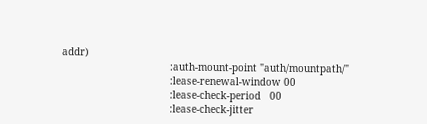addr)
                                    :auth-mount-point "auth/mountpath/"
                                    :lease-renewal-window 00
                                    :lease-check-period   00
                                    :lease-check-jitter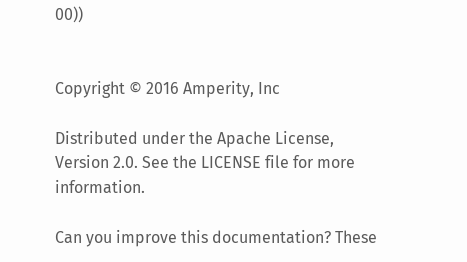00))


Copyright © 2016 Amperity, Inc

Distributed under the Apache License, Version 2.0. See the LICENSE file for more information.

Can you improve this documentation? These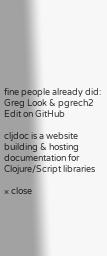fine people already did:
Greg Look & pgrech2
Edit on GitHub

cljdoc is a website building & hosting documentation for Clojure/Script libraries

× close